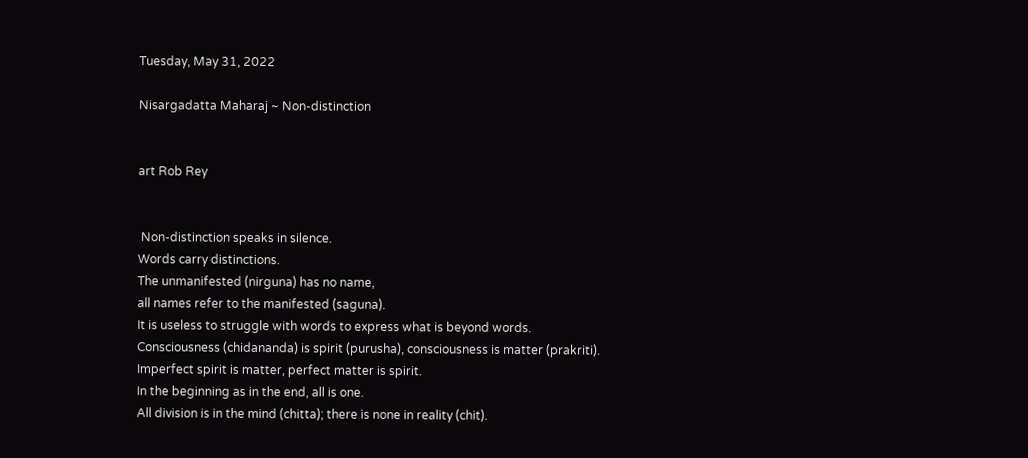Tuesday, May 31, 2022

Nisargadatta Maharaj ~ Non-distinction


art Rob Rey


 Non-distinction speaks in silence.
Words carry distinctions.
The unmanifested (nirguna) has no name,
all names refer to the manifested (saguna).
It is useless to struggle with words to express what is beyond words.
Consciousness (chidananda) is spirit (purusha), consciousness is matter (prakriti).
Imperfect spirit is matter, perfect matter is spirit.
In the beginning as in the end, all is one.
All division is in the mind (chitta); there is none in reality (chit).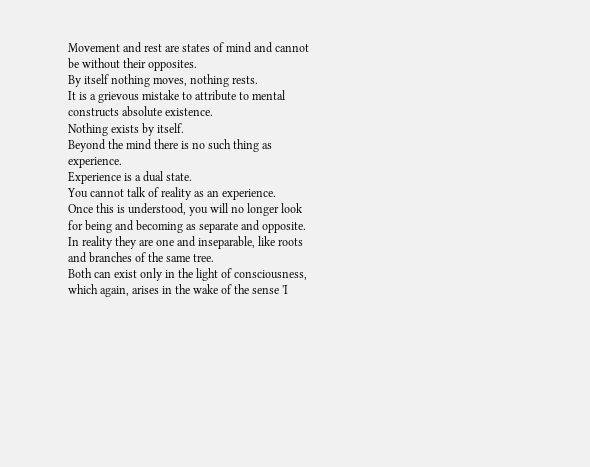Movement and rest are states of mind and cannot be without their opposites.
By itself nothing moves, nothing rests.
It is a grievous mistake to attribute to mental constructs absolute existence.
Nothing exists by itself.
Beyond the mind there is no such thing as experience.
Experience is a dual state.
You cannot talk of reality as an experience.
Once this is understood, you will no longer look
for being and becoming as separate and opposite.
In reality they are one and inseparable, like roots and branches of the same tree.
Both can exist only in the light of consciousness,
which again, arises in the wake of the sense 'I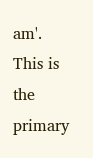am'.
This is the primary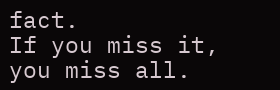fact.
If you miss it, you miss all.